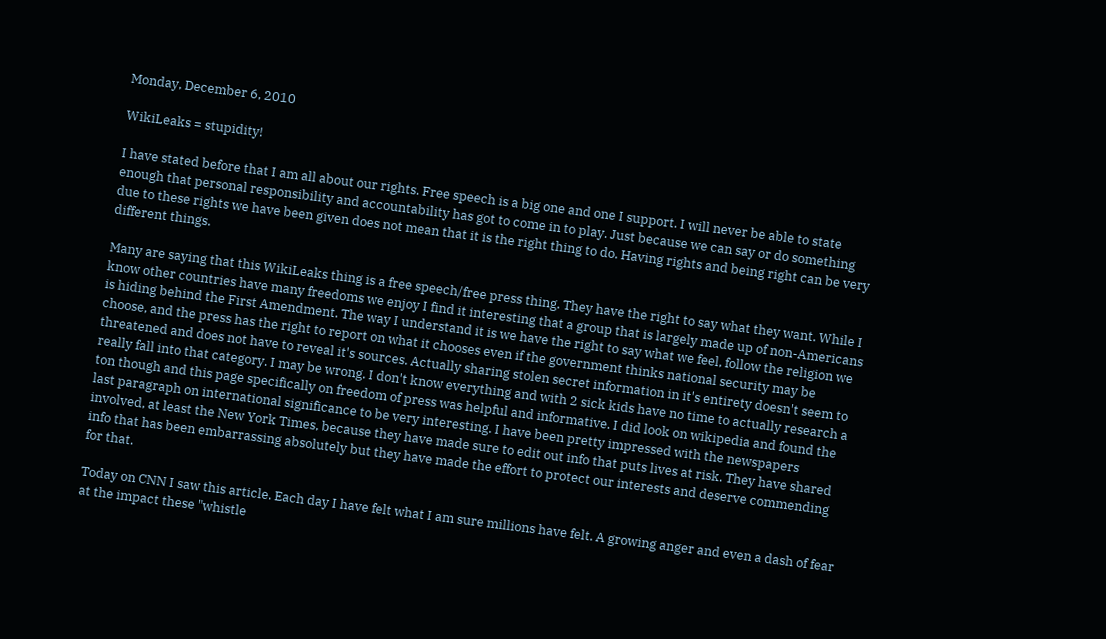Monday, December 6, 2010

WikiLeaks = stupidity!

I have stated before that I am all about our rights. Free speech is a big one and one I support. I will never be able to state enough that personal responsibility and accountability has got to come in to play. Just because we can say or do something due to these rights we have been given does not mean that it is the right thing to do. Having rights and being right can be very different things.

Many are saying that this WikiLeaks thing is a free speech/free press thing. They have the right to say what they want. While I know other countries have many freedoms we enjoy I find it interesting that a group that is largely made up of non-Americans is hiding behind the First Amendment. The way I understand it is we have the right to say what we feel, follow the religion we choose, and the press has the right to report on what it chooses even if the government thinks national security may be threatened and does not have to reveal it's sources. Actually sharing stolen secret information in it's entirety doesn't seem to really fall into that category. I may be wrong. I don't know everything and with 2 sick kids have no time to actually research a ton though and this page specifically on freedom of press was helpful and informative. I did look on wikipedia and found the last paragraph on international significance to be very interesting. I have been pretty impressed with the newspapers involved, at least the New York Times, because they have made sure to edit out info that puts lives at risk. They have shared info that has been embarrassing absolutely but they have made the effort to protect our interests and deserve commending for that.

Today on CNN I saw this article. Each day I have felt what I am sure millions have felt. A growing anger and even a dash of fear at the impact these "whistle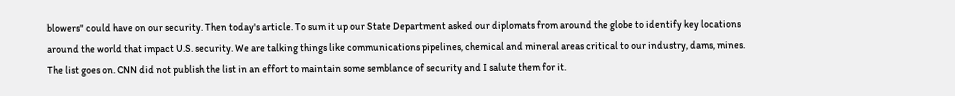blowers" could have on our security. Then today's article. To sum it up our State Department asked our diplomats from around the globe to identify key locations around the world that impact U.S. security. We are talking things like communications pipelines, chemical and mineral areas critical to our industry, dams, mines. The list goes on. CNN did not publish the list in an effort to maintain some semblance of security and I salute them for it.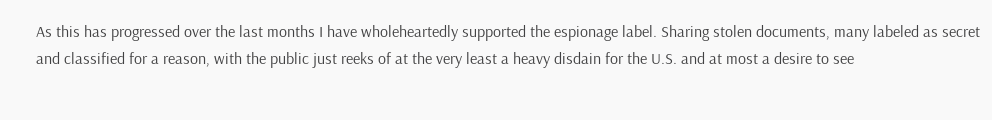As this has progressed over the last months I have wholeheartedly supported the espionage label. Sharing stolen documents, many labeled as secret and classified for a reason, with the public just reeks of at the very least a heavy disdain for the U.S. and at most a desire to see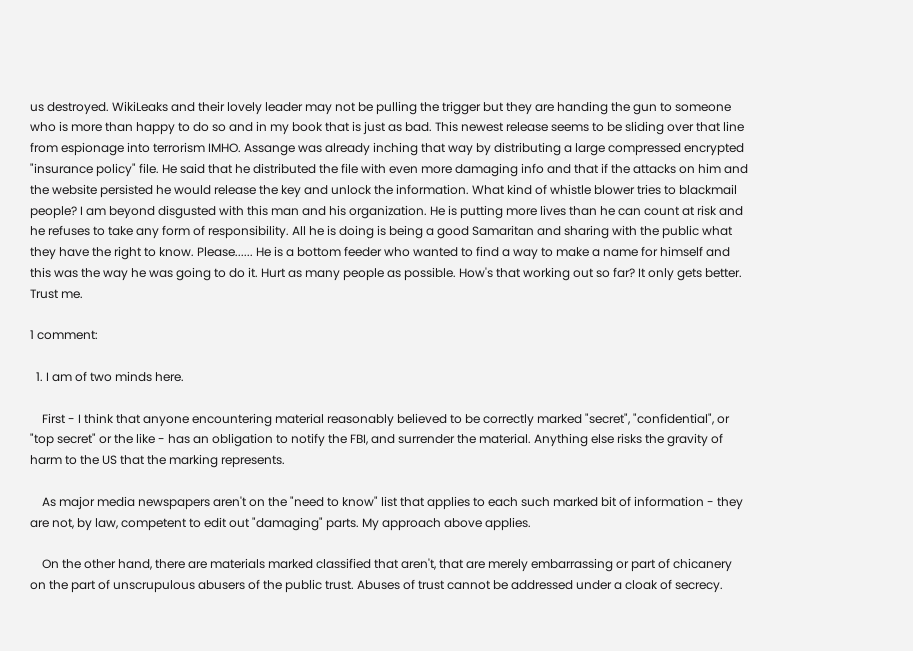us destroyed. WikiLeaks and their lovely leader may not be pulling the trigger but they are handing the gun to someone who is more than happy to do so and in my book that is just as bad. This newest release seems to be sliding over that line from espionage into terrorism IMHO. Assange was already inching that way by distributing a large compressed encrypted "insurance policy" file. He said that he distributed the file with even more damaging info and that if the attacks on him and the website persisted he would release the key and unlock the information. What kind of whistle blower tries to blackmail people? I am beyond disgusted with this man and his organization. He is putting more lives than he can count at risk and he refuses to take any form of responsibility. All he is doing is being a good Samaritan and sharing with the public what they have the right to know. Please...... He is a bottom feeder who wanted to find a way to make a name for himself and this was the way he was going to do it. Hurt as many people as possible. How's that working out so far? It only gets better. Trust me.

1 comment:

  1. I am of two minds here.

    First - I think that anyone encountering material reasonably believed to be correctly marked "secret", "confidential", or "top secret" or the like - has an obligation to notify the FBI, and surrender the material. Anything else risks the gravity of harm to the US that the marking represents.

    As major media newspapers aren't on the "need to know" list that applies to each such marked bit of information - they are not, by law, competent to edit out "damaging" parts. My approach above applies.

    On the other hand, there are materials marked classified that aren't, that are merely embarrassing or part of chicanery on the part of unscrupulous abusers of the public trust. Abuses of trust cannot be addressed under a cloak of secrecy.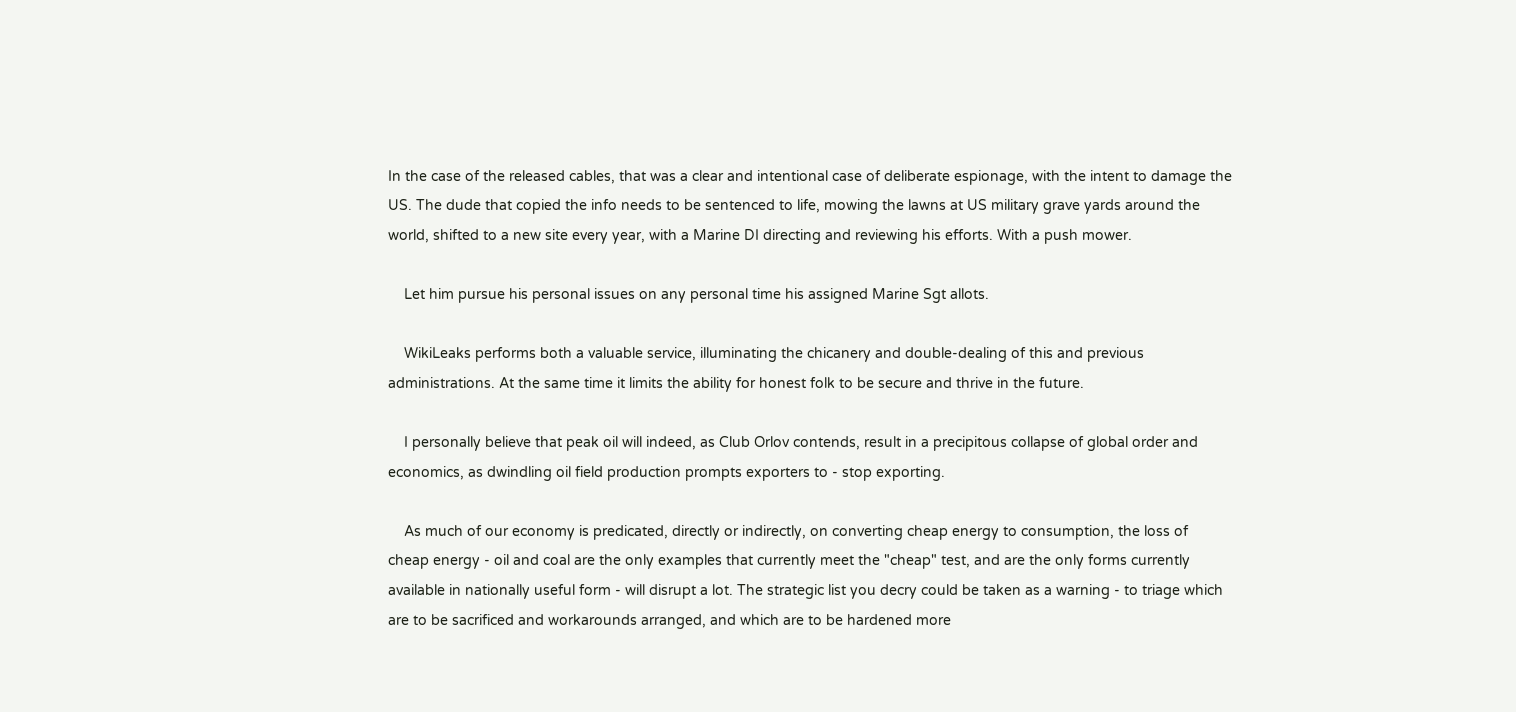In the case of the released cables, that was a clear and intentional case of deliberate espionage, with the intent to damage the US. The dude that copied the info needs to be sentenced to life, mowing the lawns at US military grave yards around the world, shifted to a new site every year, with a Marine DI directing and reviewing his efforts. With a push mower.

    Let him pursue his personal issues on any personal time his assigned Marine Sgt allots.

    WikiLeaks performs both a valuable service, illuminating the chicanery and double-dealing of this and previous administrations. At the same time it limits the ability for honest folk to be secure and thrive in the future.

    I personally believe that peak oil will indeed, as Club Orlov contends, result in a precipitous collapse of global order and economics, as dwindling oil field production prompts exporters to - stop exporting.

    As much of our economy is predicated, directly or indirectly, on converting cheap energy to consumption, the loss of cheap energy - oil and coal are the only examples that currently meet the "cheap" test, and are the only forms currently available in nationally useful form - will disrupt a lot. The strategic list you decry could be taken as a warning - to triage which are to be sacrificed and workarounds arranged, and which are to be hardened more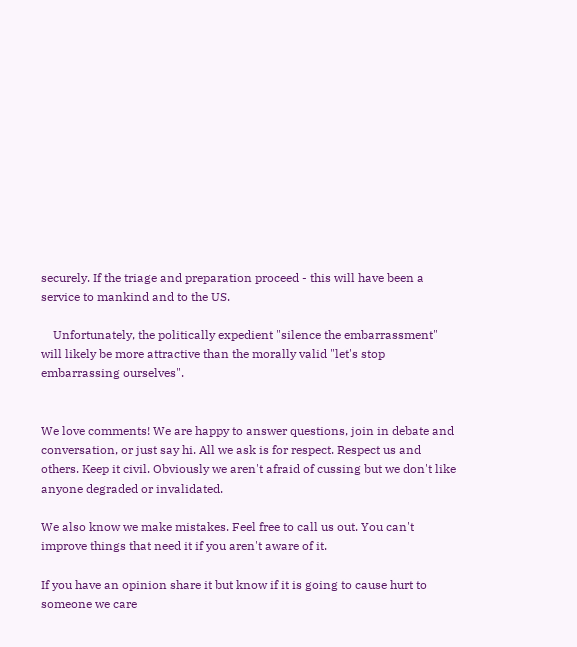securely. If the triage and preparation proceed - this will have been a service to mankind and to the US.

    Unfortunately, the politically expedient "silence the embarrassment" will likely be more attractive than the morally valid "let's stop embarrassing ourselves".


We love comments! We are happy to answer questions, join in debate and conversation, or just say hi. All we ask is for respect. Respect us and others. Keep it civil. Obviously we aren't afraid of cussing but we don't like anyone degraded or invalidated.

We also know we make mistakes. Feel free to call us out. You can't improve things that need it if you aren't aware of it.

If you have an opinion share it but know if it is going to cause hurt to someone we care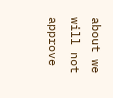about we will not approve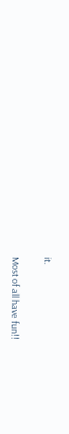it.

Most of all have fun!!